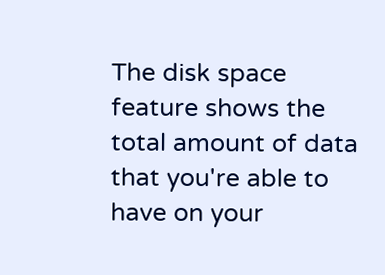The disk space feature shows the total amount of data that you're able to have on your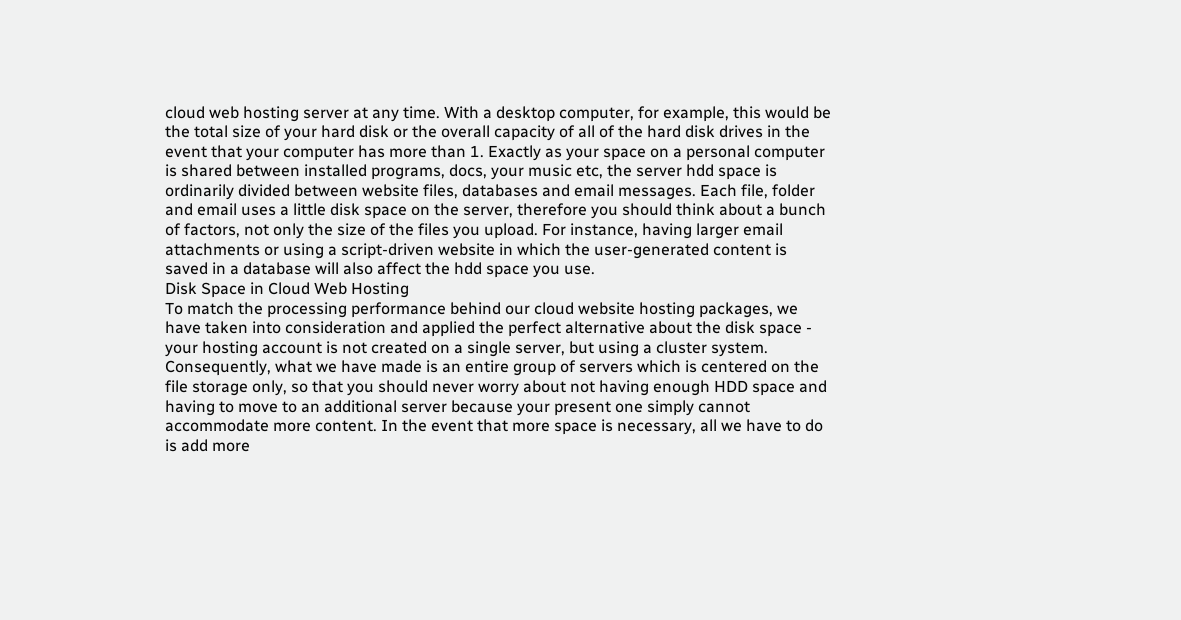cloud web hosting server at any time. With a desktop computer, for example, this would be the total size of your hard disk or the overall capacity of all of the hard disk drives in the event that your computer has more than 1. Exactly as your space on a personal computer is shared between installed programs, docs, your music etc, the server hdd space is ordinarily divided between website files, databases and email messages. Each file, folder and email uses a little disk space on the server, therefore you should think about a bunch of factors, not only the size of the files you upload. For instance, having larger email attachments or using a script-driven website in which the user-generated content is saved in a database will also affect the hdd space you use.
Disk Space in Cloud Web Hosting
To match the processing performance behind our cloud website hosting packages, we have taken into consideration and applied the perfect alternative about the disk space - your hosting account is not created on a single server, but using a cluster system. Consequently, what we have made is an entire group of servers which is centered on the file storage only, so that you should never worry about not having enough HDD space and having to move to an additional server because your present one simply cannot accommodate more content. In the event that more space is necessary, all we have to do is add more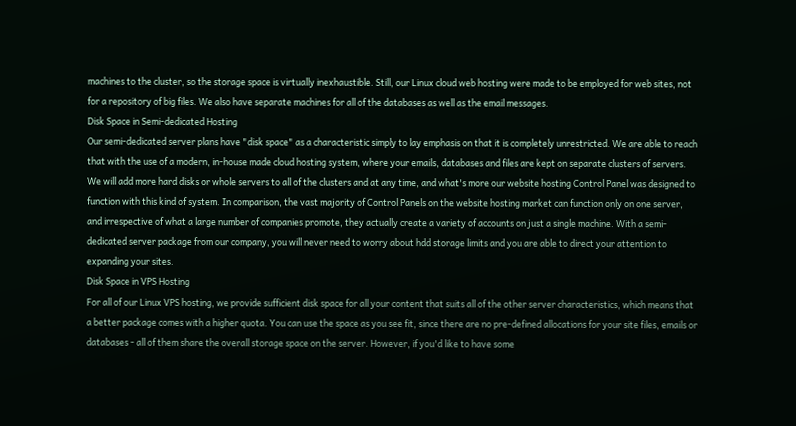machines to the cluster, so the storage space is virtually inexhaustible. Still, our Linux cloud web hosting were made to be employed for web sites, not for a repository of big files. We also have separate machines for all of the databases as well as the email messages.
Disk Space in Semi-dedicated Hosting
Our semi-dedicated server plans have "disk space" as a characteristic simply to lay emphasis on that it is completely unrestricted. We are able to reach that with the use of a modern, in-house made cloud hosting system, where your emails, databases and files are kept on separate clusters of servers. We will add more hard disks or whole servers to all of the clusters and at any time, and what's more our website hosting Control Panel was designed to function with this kind of system. In comparison, the vast majority of Control Panels on the website hosting market can function only on one server, and irrespective of what a large number of companies promote, they actually create a variety of accounts on just a single machine. With a semi-dedicated server package from our company, you will never need to worry about hdd storage limits and you are able to direct your attention to expanding your sites.
Disk Space in VPS Hosting
For all of our Linux VPS hosting, we provide sufficient disk space for all your content that suits all of the other server characteristics, which means that a better package comes with a higher quota. You can use the space as you see fit, since there are no pre-defined allocations for your site files, emails or databases - all of them share the overall storage space on the server. However, if you'd like to have some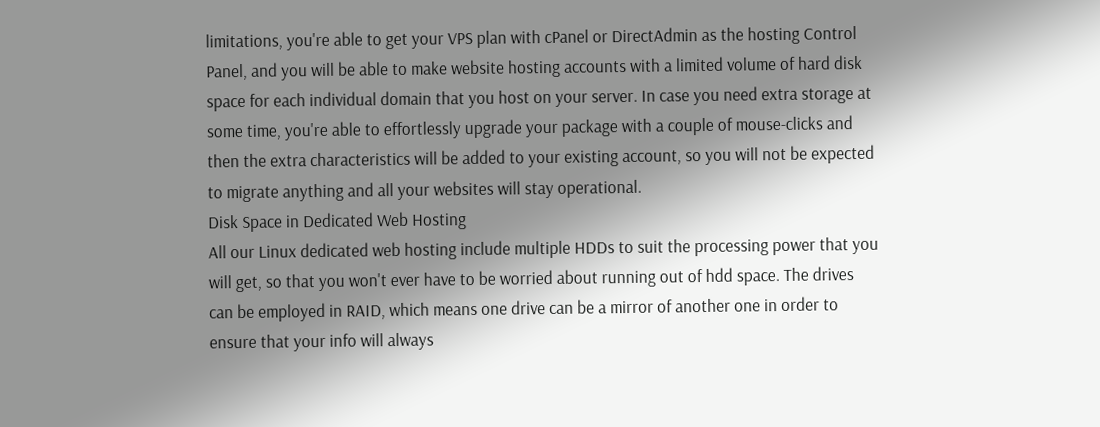limitations, you're able to get your VPS plan with cPanel or DirectAdmin as the hosting Control Panel, and you will be able to make website hosting accounts with a limited volume of hard disk space for each individual domain that you host on your server. In case you need extra storage at some time, you're able to effortlessly upgrade your package with a couple of mouse-clicks and then the extra characteristics will be added to your existing account, so you will not be expected to migrate anything and all your websites will stay operational.
Disk Space in Dedicated Web Hosting
All our Linux dedicated web hosting include multiple HDDs to suit the processing power that you will get, so that you won't ever have to be worried about running out of hdd space. The drives can be employed in RAID, which means one drive can be a mirror of another one in order to ensure that your info will always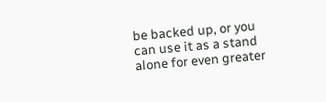be backed up, or you can use it as a stand alone for even greater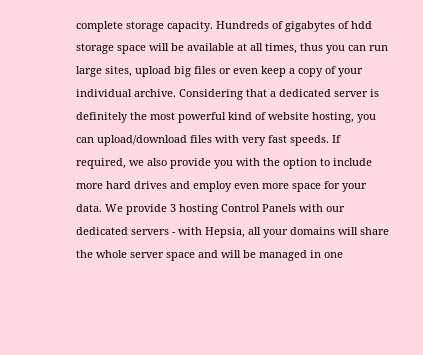complete storage capacity. Hundreds of gigabytes of hdd storage space will be available at all times, thus you can run large sites, upload big files or even keep a copy of your individual archive. Considering that a dedicated server is definitely the most powerful kind of website hosting, you can upload/download files with very fast speeds. If required, we also provide you with the option to include more hard drives and employ even more space for your data. We provide 3 hosting Control Panels with our dedicated servers - with Hepsia, all your domains will share the whole server space and will be managed in one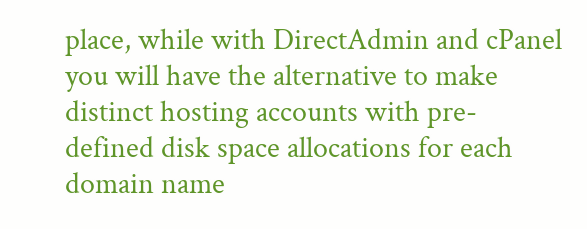place, while with DirectAdmin and cPanel you will have the alternative to make distinct hosting accounts with pre-defined disk space allocations for each domain name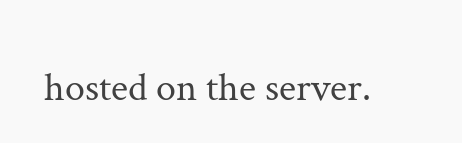hosted on the server.